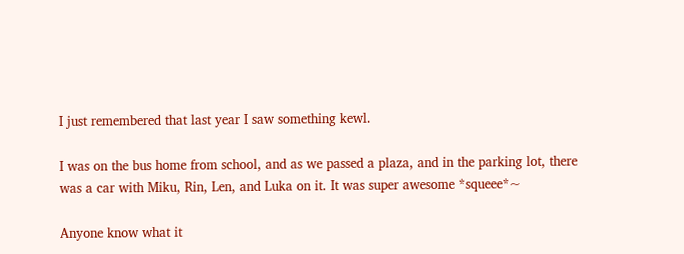I just remembered that last year I saw something kewl.

I was on the bus home from school, and as we passed a plaza, and in the parking lot, there was a car with Miku, Rin, Len, and Luka on it. It was super awesome *squeee*~

Anyone know what it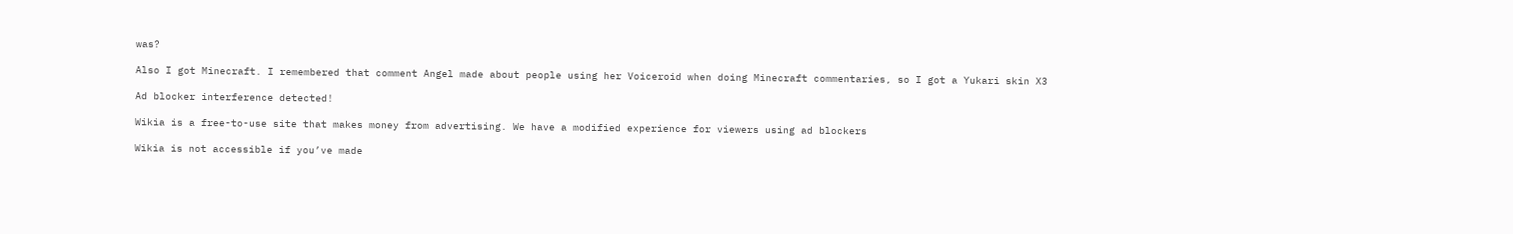was?

Also I got Minecraft. I remembered that comment Angel made about people using her Voiceroid when doing Minecraft commentaries, so I got a Yukari skin X3

Ad blocker interference detected!

Wikia is a free-to-use site that makes money from advertising. We have a modified experience for viewers using ad blockers

Wikia is not accessible if you’ve made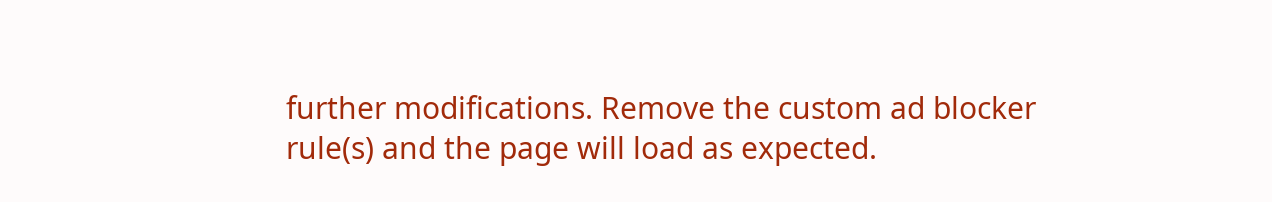further modifications. Remove the custom ad blocker rule(s) and the page will load as expected.